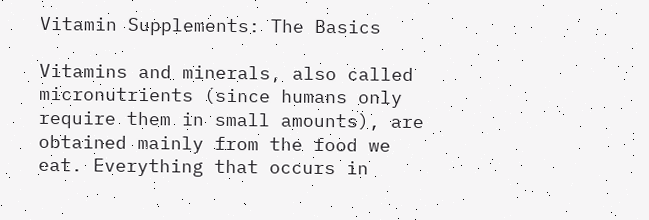Vitamin Supplements: The Basics

Vitamins and minerals, also called micronutrients (since humans only require them in small amounts), are obtained mainly from the food we eat. Everything that occurs in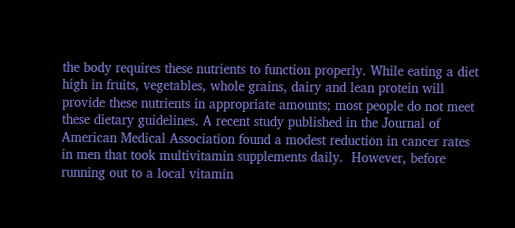the body requires these nutrients to function properly. While eating a diet high in fruits, vegetables, whole grains, dairy and lean protein will provide these nutrients in appropriate amounts; most people do not meet these dietary guidelines. A recent study published in the Journal of American Medical Association found a modest reduction in cancer rates in men that took multivitamin supplements daily.  However, before running out to a local vitamin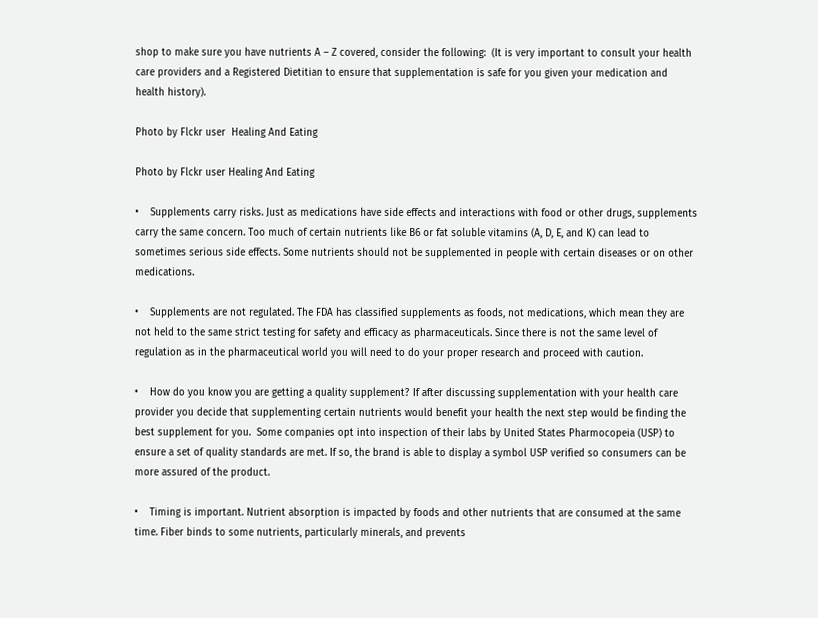shop to make sure you have nutrients A – Z covered, consider the following:  (It is very important to consult your health care providers and a Registered Dietitian to ensure that supplementation is safe for you given your medication and health history).

Photo by Flckr user  Healing And Eating

Photo by Flckr user Healing And Eating

•    Supplements carry risks. Just as medications have side effects and interactions with food or other drugs, supplements carry the same concern. Too much of certain nutrients like B6 or fat soluble vitamins (A, D, E, and K) can lead to sometimes serious side effects. Some nutrients should not be supplemented in people with certain diseases or on other medications.

•    Supplements are not regulated. The FDA has classified supplements as foods, not medications, which mean they are not held to the same strict testing for safety and efficacy as pharmaceuticals. Since there is not the same level of regulation as in the pharmaceutical world you will need to do your proper research and proceed with caution.

•    How do you know you are getting a quality supplement? If after discussing supplementation with your health care provider you decide that supplementing certain nutrients would benefit your health the next step would be finding the best supplement for you.  Some companies opt into inspection of their labs by United States Pharmocopeia (USP) to ensure a set of quality standards are met. If so, the brand is able to display a symbol USP verified so consumers can be more assured of the product.

•    Timing is important. Nutrient absorption is impacted by foods and other nutrients that are consumed at the same time. Fiber binds to some nutrients, particularly minerals, and prevents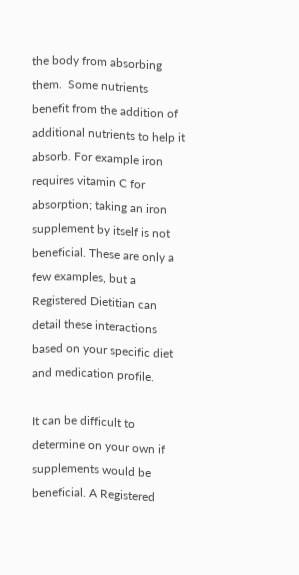the body from absorbing them.  Some nutrients benefit from the addition of additional nutrients to help it absorb. For example iron requires vitamin C for absorption; taking an iron supplement by itself is not beneficial. These are only a few examples, but a Registered Dietitian can detail these interactions based on your specific diet and medication profile.

It can be difficult to determine on your own if supplements would be beneficial. A Registered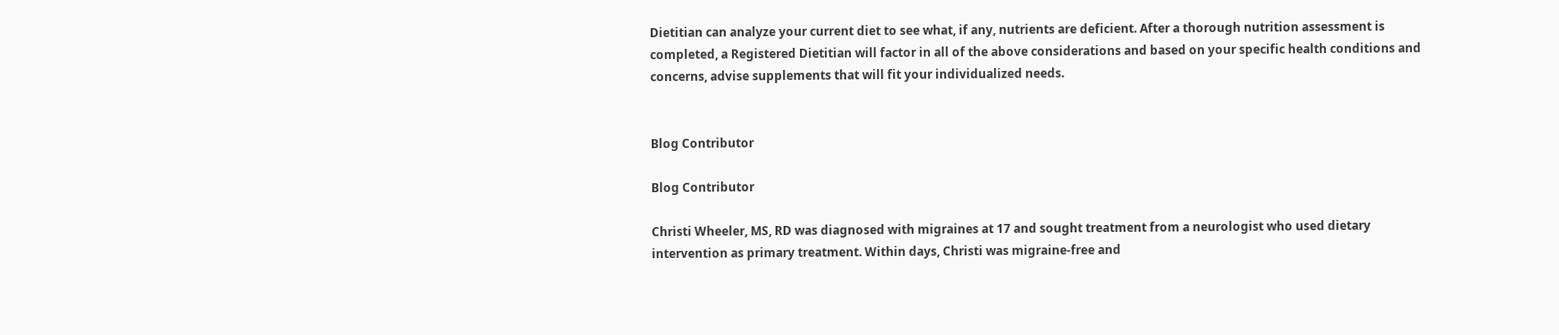Dietitian can analyze your current diet to see what, if any, nutrients are deficient. After a thorough nutrition assessment is completed, a Registered Dietitian will factor in all of the above considerations and based on your specific health conditions and concerns, advise supplements that will fit your individualized needs.


Blog Contributor

Blog Contributor

Christi Wheeler, MS, RD was diagnosed with migraines at 17 and sought treatment from a neurologist who used dietary intervention as primary treatment. Within days, Christi was migraine-free and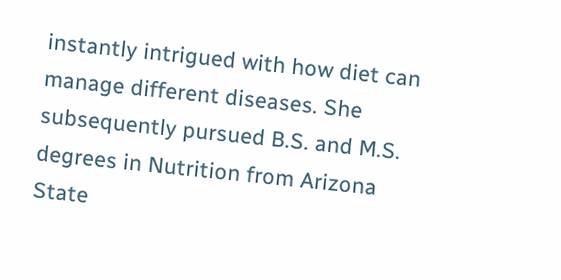instantly intrigued with how diet can manage different diseases. She subsequently pursued B.S. and M.S. degrees in Nutrition from Arizona State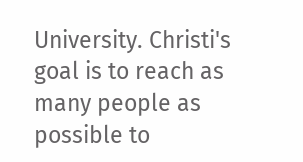University. Christi's goal is to reach as many people as possible to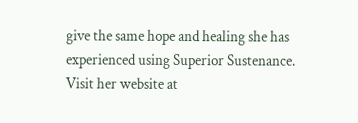give the same hope and healing she has experienced using Superior Sustenance.  Visit her website at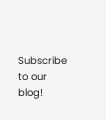Subscribe to our blog!